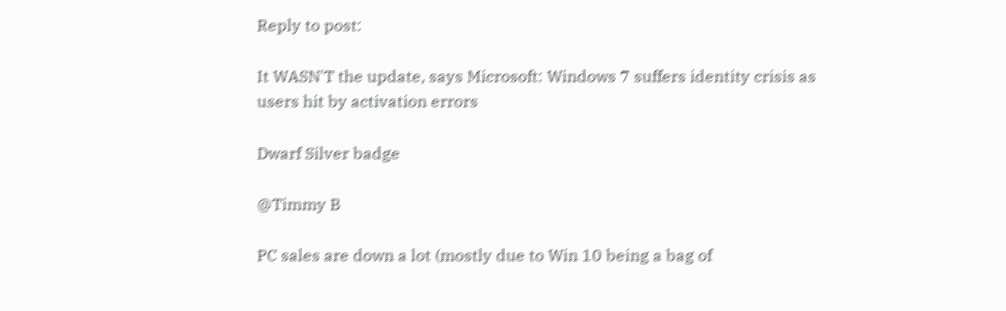Reply to post:

It WASN'T the update, says Microsoft: Windows 7 suffers identity crisis as users hit by activation errors

Dwarf Silver badge

@Timmy B

PC sales are down a lot (mostly due to Win 10 being a bag of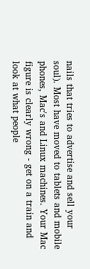nails that tries to advertise and sell your soul). Most have moved to tablets and mobile phones, Mac's and Linux machines. Your Mac figure is clearly wrong - get on a train and look at what people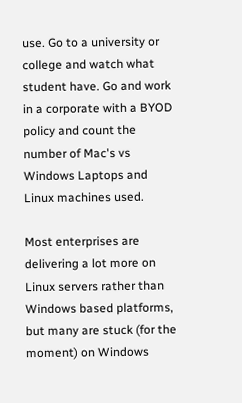use. Go to a university or college and watch what student have. Go and work in a corporate with a BYOD policy and count the number of Mac's vs Windows Laptops and Linux machines used.

Most enterprises are delivering a lot more on Linux servers rather than Windows based platforms, but many are stuck (for the moment) on Windows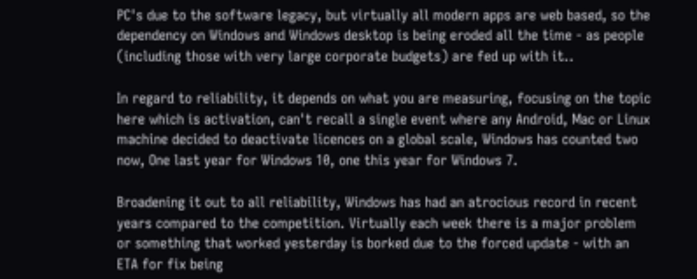PC's due to the software legacy, but virtually all modern apps are web based, so the dependency on Windows and Windows desktop is being eroded all the time - as people (including those with very large corporate budgets) are fed up with it..

In regard to reliability, it depends on what you are measuring, focusing on the topic here which is activation, can't recall a single event where any Android, Mac or Linux machine decided to deactivate licences on a global scale, Windows has counted two now, One last year for Windows 10, one this year for Windows 7.

Broadening it out to all reliability, Windows has had an atrocious record in recent years compared to the competition. Virtually each week there is a major problem or something that worked yesterday is borked due to the forced update - with an ETA for fix being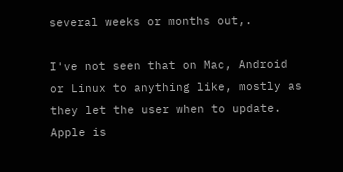several weeks or months out,.

I've not seen that on Mac, Android or Linux to anything like, mostly as they let the user when to update. Apple is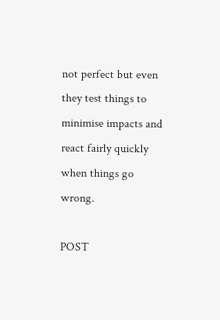not perfect but even they test things to minimise impacts and react fairly quickly when things go wrong.

POST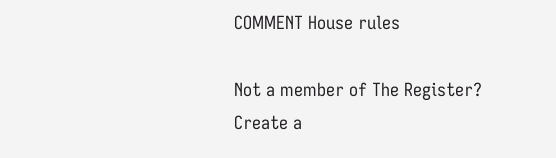COMMENT House rules

Not a member of The Register? Create a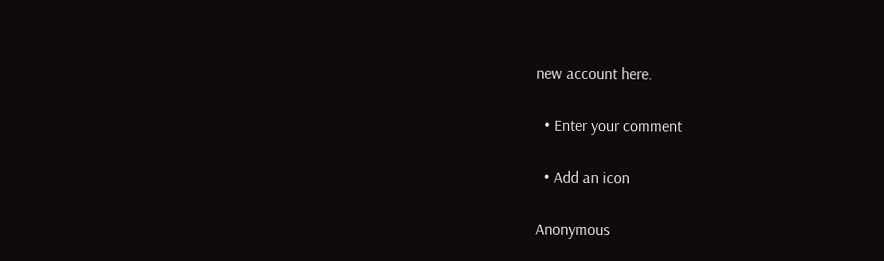new account here.

  • Enter your comment

  • Add an icon

Anonymous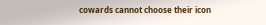cowards cannot choose their icon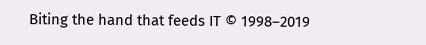Biting the hand that feeds IT © 1998–2019